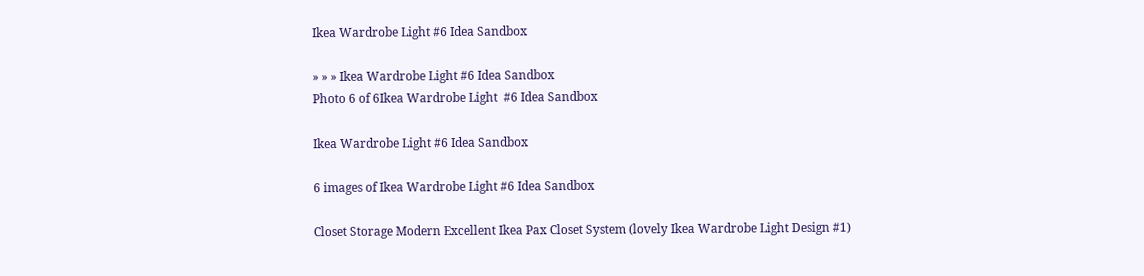Ikea Wardrobe Light #6 Idea Sandbox

» » » Ikea Wardrobe Light #6 Idea Sandbox
Photo 6 of 6Ikea Wardrobe Light  #6 Idea Sandbox

Ikea Wardrobe Light #6 Idea Sandbox

6 images of Ikea Wardrobe Light #6 Idea Sandbox

Closet Storage Modern Excellent Ikea Pax Closet System (lovely Ikea Wardrobe Light Design #1)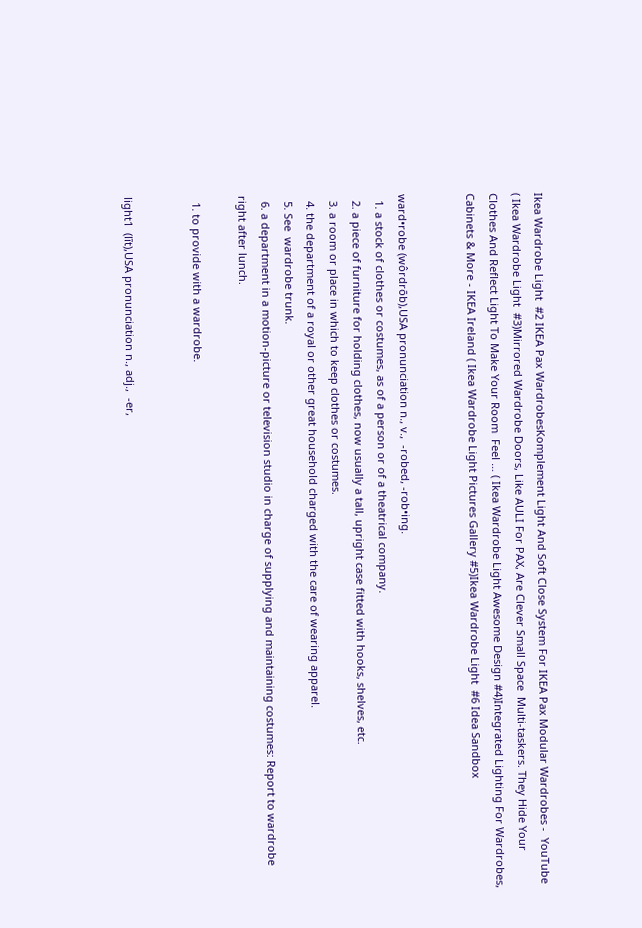Ikea Wardrobe Light  #2 IKEA Pax WardrobesKomplement Light And Soft Close System For IKEA Pax Modular Wardrobes -  YouTube ( Ikea Wardrobe Light  #3)Mirrored Wardrobe Doors, Like AULI For PAX, Are Clever Small Space  Multi-taskers. They Hide Your Clothes And Reflect Light To Make Your Room  Feel … ( Ikea Wardrobe Light Awesome Design #4)Integrated Lighting For Wardrobes, Cabinets & More - IKEA Ireland ( Ikea Wardrobe Light Pictures Gallery #5)Ikea Wardrobe Light  #6 Idea Sandbox


ward•robe (wôrdrōb),USA pronunciation n., v.,  -robed, -rob•ing.
  1. a stock of clothes or costumes, as of a person or of a theatrical company.
  2. a piece of furniture for holding clothes, now usually a tall, upright case fitted with hooks, shelves, etc.
  3. a room or place in which to keep clothes or costumes.
  4. the department of a royal or other great household charged with the care of wearing apparel.
  5. See  wardrobe trunk.
  6. a department in a motion-picture or television studio in charge of supplying and maintaining costumes: Report to wardrobe right after lunch.

  1. to provide with a wardrobe.


light1  (līt),USA pronunciation n., adj.,  -er,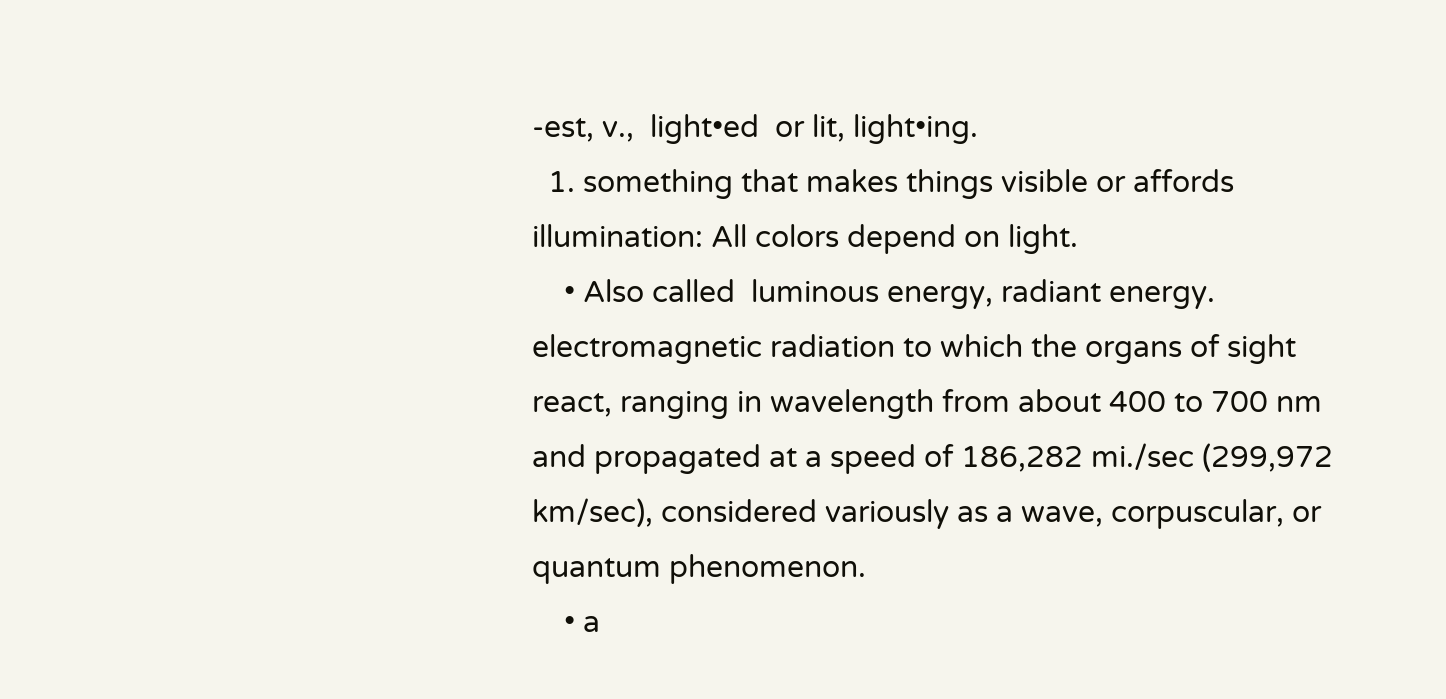-est, v.,  light•ed  or lit, light•ing.
  1. something that makes things visible or affords illumination: All colors depend on light.
    • Also called  luminous energy, radiant energy. electromagnetic radiation to which the organs of sight react, ranging in wavelength from about 400 to 700 nm and propagated at a speed of 186,282 mi./sec (299,972 km/sec), considered variously as a wave, corpuscular, or quantum phenomenon.
    • a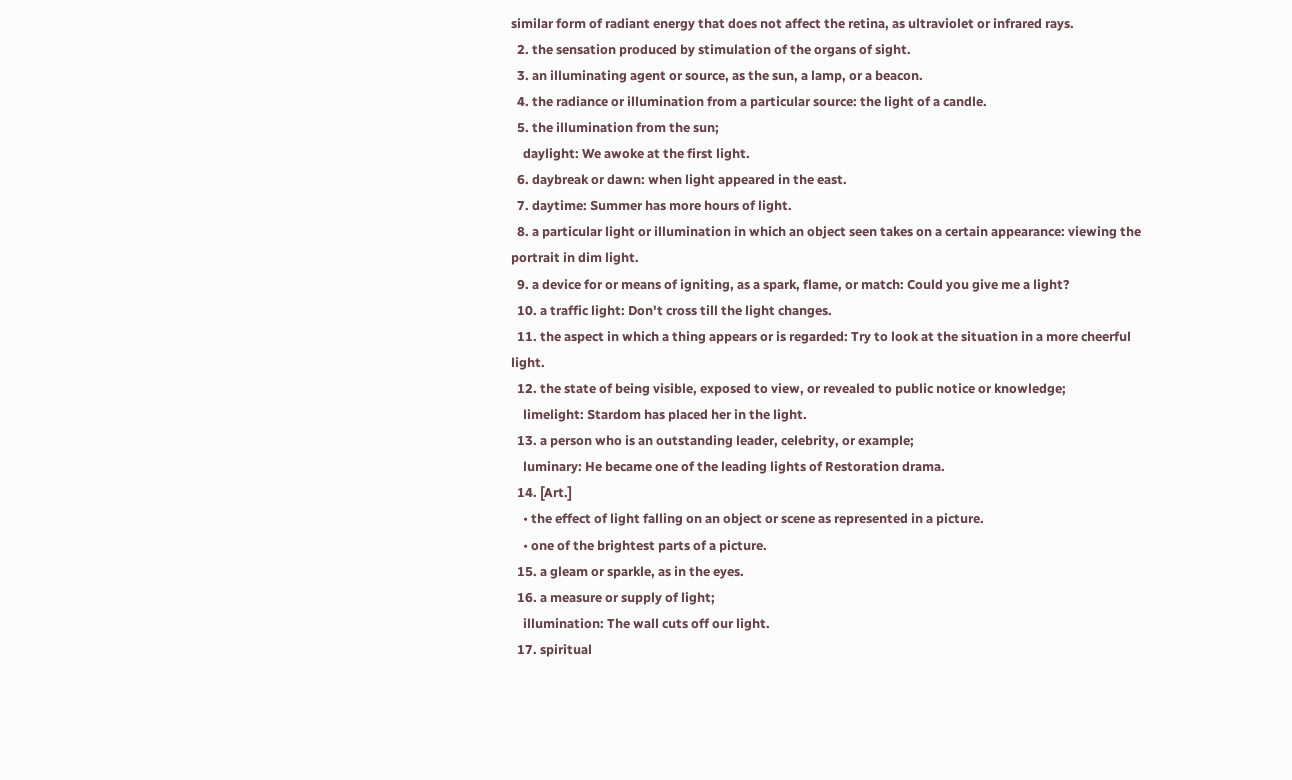similar form of radiant energy that does not affect the retina, as ultraviolet or infrared rays.
  2. the sensation produced by stimulation of the organs of sight.
  3. an illuminating agent or source, as the sun, a lamp, or a beacon.
  4. the radiance or illumination from a particular source: the light of a candle.
  5. the illumination from the sun;
    daylight: We awoke at the first light.
  6. daybreak or dawn: when light appeared in the east.
  7. daytime: Summer has more hours of light.
  8. a particular light or illumination in which an object seen takes on a certain appearance: viewing the portrait in dim light.
  9. a device for or means of igniting, as a spark, flame, or match: Could you give me a light?
  10. a traffic light: Don't cross till the light changes.
  11. the aspect in which a thing appears or is regarded: Try to look at the situation in a more cheerful light.
  12. the state of being visible, exposed to view, or revealed to public notice or knowledge;
    limelight: Stardom has placed her in the light.
  13. a person who is an outstanding leader, celebrity, or example;
    luminary: He became one of the leading lights of Restoration drama.
  14. [Art.]
    • the effect of light falling on an object or scene as represented in a picture.
    • one of the brightest parts of a picture.
  15. a gleam or sparkle, as in the eyes.
  16. a measure or supply of light;
    illumination: The wall cuts off our light.
  17. spiritual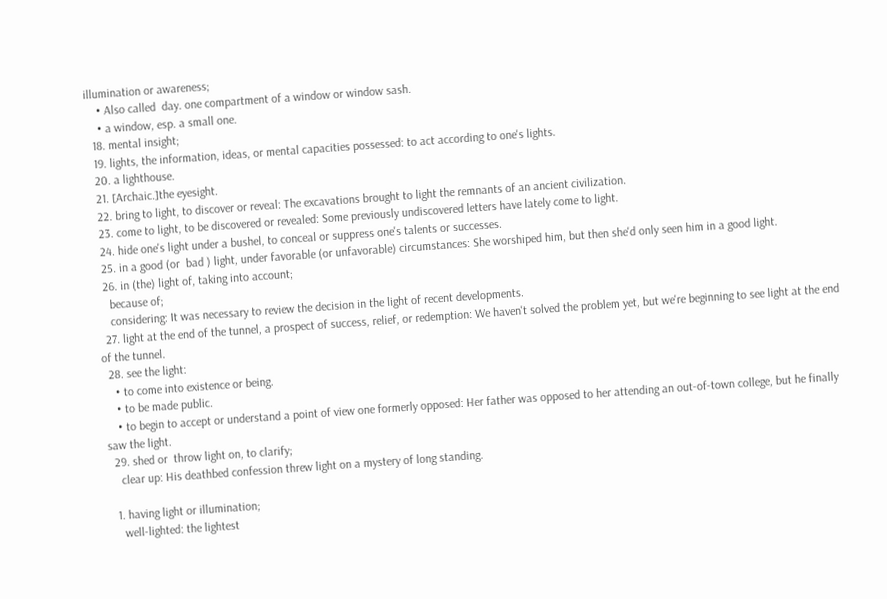illumination or awareness;
    • Also called  day. one compartment of a window or window sash.
    • a window, esp. a small one.
  18. mental insight;
  19. lights, the information, ideas, or mental capacities possessed: to act according to one's lights.
  20. a lighthouse.
  21. [Archaic.]the eyesight.
  22. bring to light, to discover or reveal: The excavations brought to light the remnants of an ancient civilization.
  23. come to light, to be discovered or revealed: Some previously undiscovered letters have lately come to light.
  24. hide one's light under a bushel, to conceal or suppress one's talents or successes.
  25. in a good (or  bad ) light, under favorable (or unfavorable) circumstances: She worshiped him, but then she'd only seen him in a good light.
  26. in (the) light of, taking into account;
    because of;
    considering: It was necessary to review the decision in the light of recent developments.
  27. light at the end of the tunnel, a prospect of success, relief, or redemption: We haven't solved the problem yet, but we're beginning to see light at the end of the tunnel.
  28. see the light:
    • to come into existence or being.
    • to be made public.
    • to begin to accept or understand a point of view one formerly opposed: Her father was opposed to her attending an out-of-town college, but he finally saw the light.
  29. shed or  throw light on, to clarify;
    clear up: His deathbed confession threw light on a mystery of long standing.

  1. having light or illumination;
    well-lighted: the lightest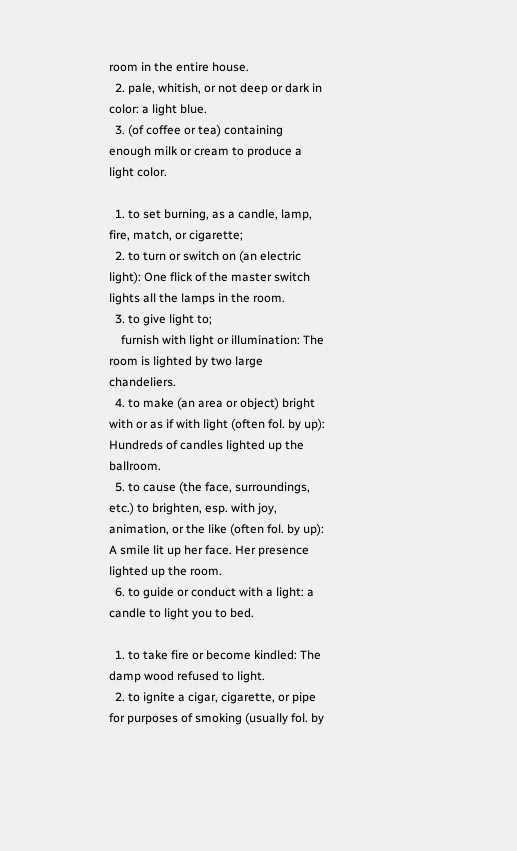room in the entire house.
  2. pale, whitish, or not deep or dark in color: a light blue.
  3. (of coffee or tea) containing enough milk or cream to produce a light color.

  1. to set burning, as a candle, lamp, fire, match, or cigarette;
  2. to turn or switch on (an electric light): One flick of the master switch lights all the lamps in the room.
  3. to give light to;
    furnish with light or illumination: The room is lighted by two large chandeliers.
  4. to make (an area or object) bright with or as if with light (often fol. by up): Hundreds of candles lighted up the ballroom.
  5. to cause (the face, surroundings, etc.) to brighten, esp. with joy, animation, or the like (often fol. by up): A smile lit up her face. Her presence lighted up the room.
  6. to guide or conduct with a light: a candle to light you to bed.

  1. to take fire or become kindled: The damp wood refused to light.
  2. to ignite a cigar, cigarette, or pipe for purposes of smoking (usually fol. by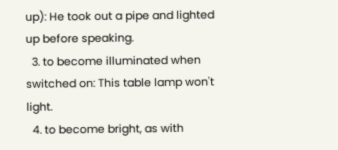up): He took out a pipe and lighted up before speaking.
  3. to become illuminated when switched on: This table lamp won't light.
  4. to become bright, as with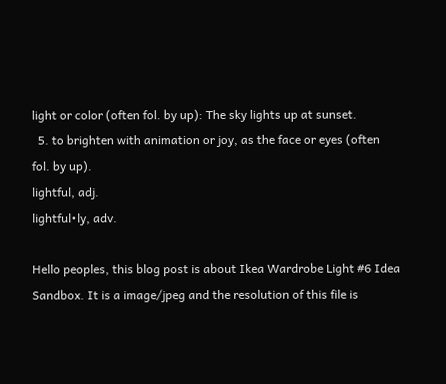light or color (often fol. by up): The sky lights up at sunset.
  5. to brighten with animation or joy, as the face or eyes (often fol. by up).
lightful, adj.
lightful•ly, adv.

Hello peoples, this blog post is about Ikea Wardrobe Light #6 Idea Sandbox. It is a image/jpeg and the resolution of this file is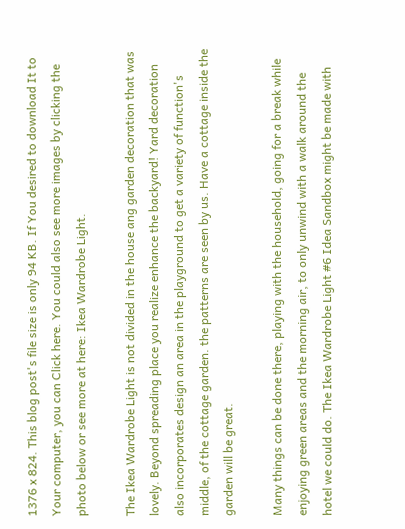1376 x 824. This blog post's file size is only 94 KB. If You desired to download It to Your computer, you can Click here. You could also see more images by clicking the photo below or see more at here: Ikea Wardrobe Light.

The Ikea Wardrobe Light is not divided in the house ang garden decoration that was lovely. Beyond spreading place you realize enhance the backyard! Yard decoration also incorporates design an area in the playground to get a variety of function's middle, of the cottage garden. the patterns are seen by us. Have a cottage inside the garden will be great.

Many things can be done there, playing with the household, going for a break while enjoying green areas and the morning air, to only unwind with a walk around the hotel we could do. The Ikea Wardrobe Light #6 Idea Sandbox might be made with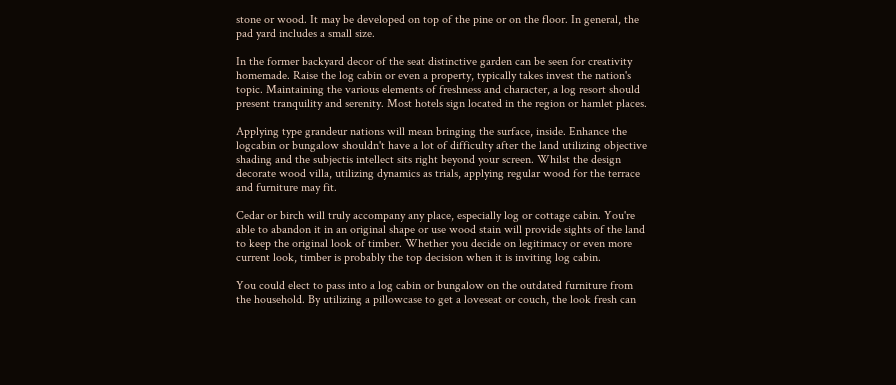stone or wood. It may be developed on top of the pine or on the floor. In general, the pad yard includes a small size.

In the former backyard decor of the seat distinctive garden can be seen for creativity homemade. Raise the log cabin or even a property, typically takes invest the nation's topic. Maintaining the various elements of freshness and character, a log resort should present tranquility and serenity. Most hotels sign located in the region or hamlet places.

Applying type grandeur nations will mean bringing the surface, inside. Enhance the logcabin or bungalow shouldn't have a lot of difficulty after the land utilizing objective shading and the subjectis intellect sits right beyond your screen. Whilst the design decorate wood villa, utilizing dynamics as trials, applying regular wood for the terrace and furniture may fit.

Cedar or birch will truly accompany any place, especially log or cottage cabin. You're able to abandon it in an original shape or use wood stain will provide sights of the land to keep the original look of timber. Whether you decide on legitimacy or even more current look, timber is probably the top decision when it is inviting log cabin.

You could elect to pass into a log cabin or bungalow on the outdated furniture from the household. By utilizing a pillowcase to get a loveseat or couch, the look fresh can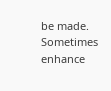be made. Sometimes enhance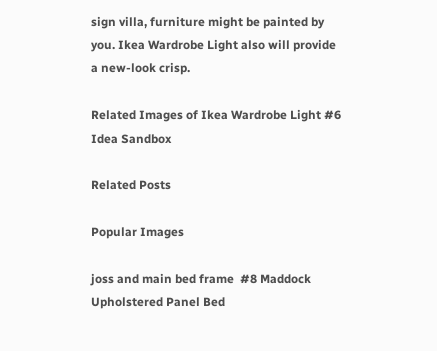sign villa, furniture might be painted by you. Ikea Wardrobe Light also will provide a new-look crisp.

Related Images of Ikea Wardrobe Light #6 Idea Sandbox

Related Posts

Popular Images

joss and main bed frame  #8 Maddock Upholstered Panel Bed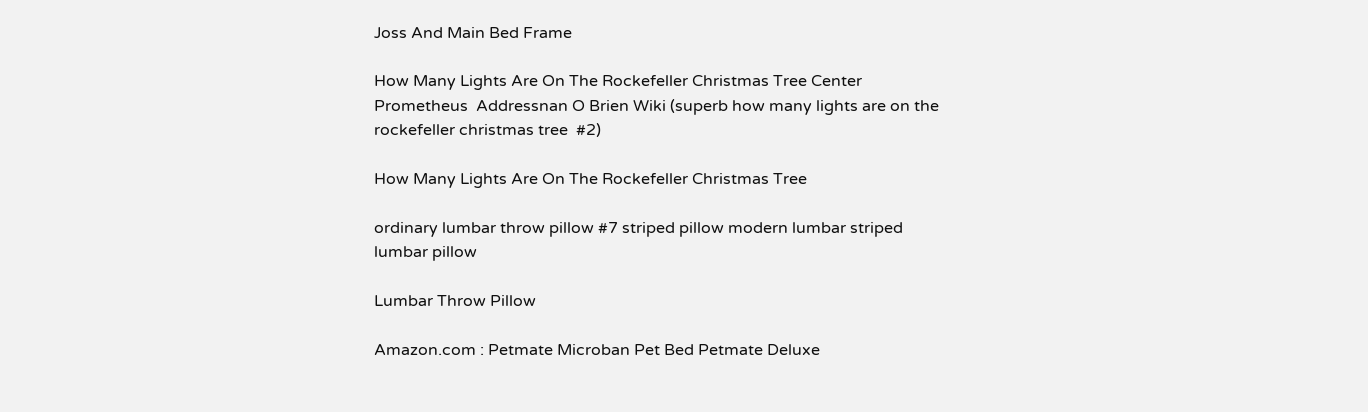Joss And Main Bed Frame

How Many Lights Are On The Rockefeller Christmas Tree Center Prometheus  Addressnan O Brien Wiki (superb how many lights are on the rockefeller christmas tree  #2)

How Many Lights Are On The Rockefeller Christmas Tree

ordinary lumbar throw pillow #7 striped pillow modern lumbar striped lumbar pillow

Lumbar Throw Pillow

Amazon.com : Petmate Microban Pet Bed Petmate Deluxe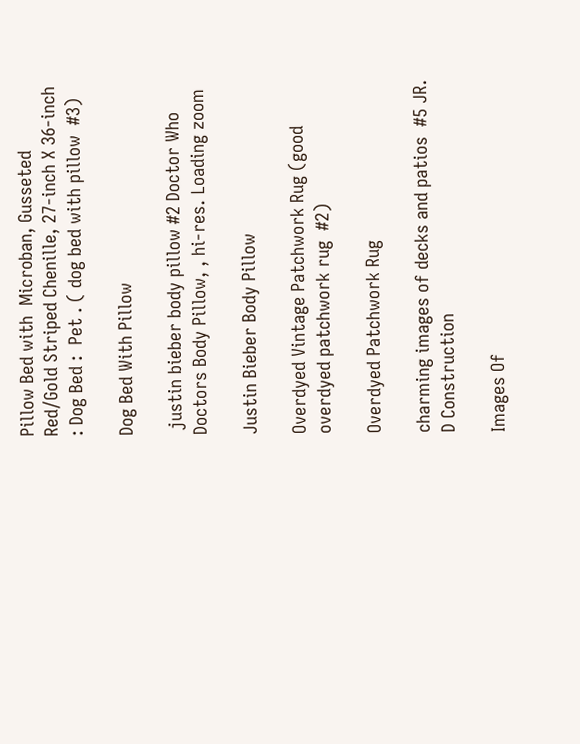Pillow Bed with  Microban, Gusseted Red/Gold Striped Chenille, 27-inch X 36-inch : Dog Bed :  Pet . ( dog bed with pillow  #3)

Dog Bed With Pillow

 justin bieber body pillow #2 Doctor Who Doctors Body Pillow, , hi-res. Loading zoom

Justin Bieber Body Pillow

Overdyed Vintage Patchwork Rug (good overdyed patchwork rug  #2)

Overdyed Patchwork Rug

charming images of decks and patios  #5 JR. D Construction

Images Of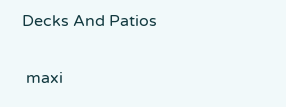Decks And Patios

 maxi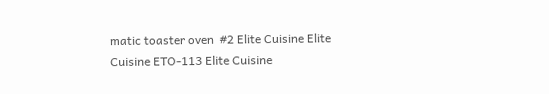matic toaster oven  #2 Elite Cuisine Elite Cuisine ETO-113 Elite Cuisine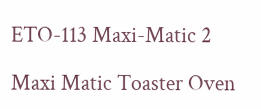ETO-113 Maxi-Matic 2

Maxi Matic Toaster Oven